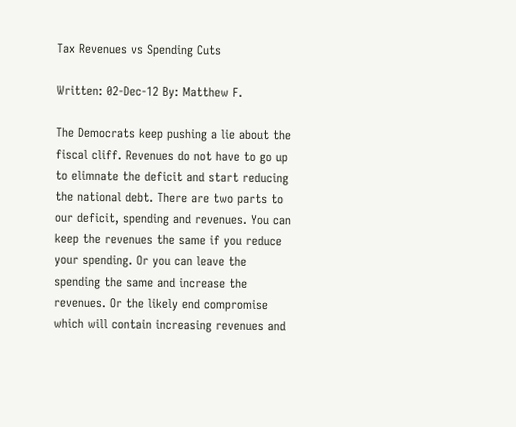Tax Revenues vs Spending Cuts

Written: 02-Dec-12 By: Matthew F.

The Democrats keep pushing a lie about the fiscal cliff. Revenues do not have to go up to elimnate the deficit and start reducing the national debt. There are two parts to our deficit, spending and revenues. You can keep the revenues the same if you reduce your spending. Or you can leave the spending the same and increase the revenues. Or the likely end compromise which will contain increasing revenues and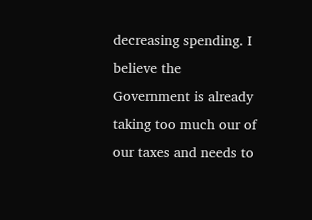decreasing spending. I believe the Government is already taking too much our of our taxes and needs to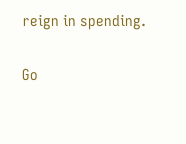reign in spending.

Go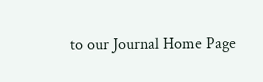to our Journal Home Page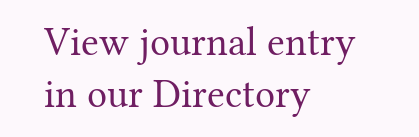View journal entry in our Directory